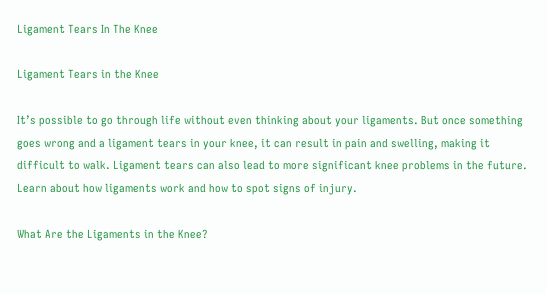Ligament Tears In The Knee

Ligament Tears in the Knee

It’s possible to go through life without even thinking about your ligaments. But once something goes wrong and a ligament tears in your knee, it can result in pain and swelling, making it difficult to walk. Ligament tears can also lead to more significant knee problems in the future. Learn about how ligaments work and how to spot signs of injury.

What Are the Ligaments in the Knee?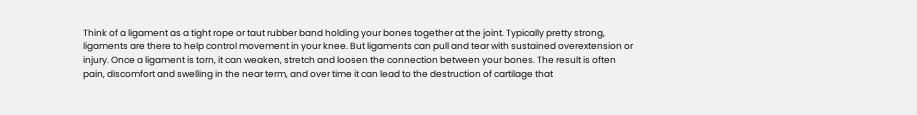Think of a ligament as a tight rope or taut rubber band holding your bones together at the joint. Typically pretty strong, ligaments are there to help control movement in your knee. But ligaments can pull and tear with sustained overextension or injury. Once a ligament is torn, it can weaken, stretch and loosen the connection between your bones. The result is often pain, discomfort and swelling in the near term, and over time it can lead to the destruction of cartilage that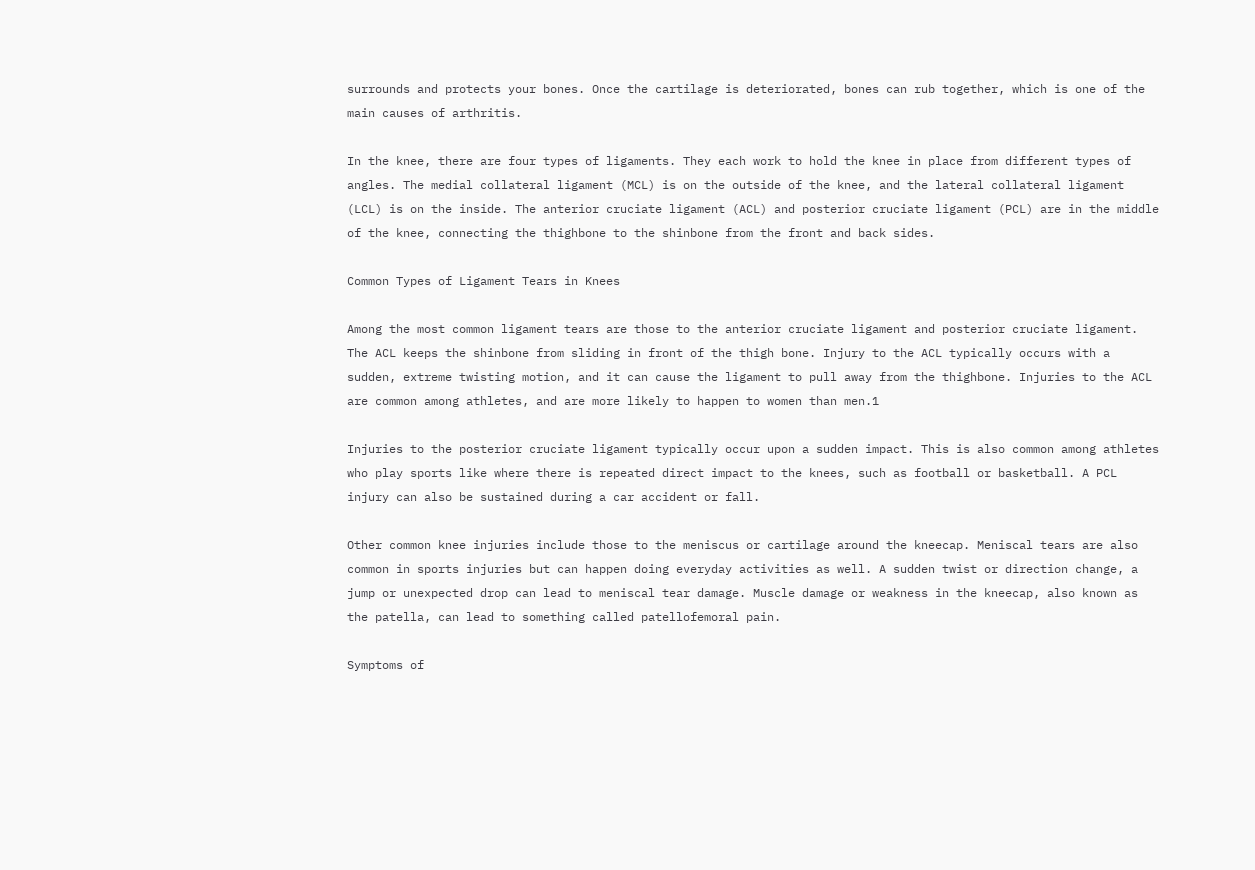surrounds and protects your bones. Once the cartilage is deteriorated, bones can rub together, which is one of the main causes of arthritis.

In the knee, there are four types of ligaments. They each work to hold the knee in place from different types of angles. The medial collateral ligament (MCL) is on the outside of the knee, and the lateral collateral ligament (LCL) is on the inside. The anterior cruciate ligament (ACL) and posterior cruciate ligament (PCL) are in the middle of the knee, connecting the thighbone to the shinbone from the front and back sides.

Common Types of Ligament Tears in Knees

Among the most common ligament tears are those to the anterior cruciate ligament and posterior cruciate ligament. The ACL keeps the shinbone from sliding in front of the thigh bone. Injury to the ACL typically occurs with a sudden, extreme twisting motion, and it can cause the ligament to pull away from the thighbone. Injuries to the ACL are common among athletes, and are more likely to happen to women than men.1

Injuries to the posterior cruciate ligament typically occur upon a sudden impact. This is also common among athletes who play sports like where there is repeated direct impact to the knees, such as football or basketball. A PCL injury can also be sustained during a car accident or fall.

Other common knee injuries include those to the meniscus or cartilage around the kneecap. Meniscal tears are also common in sports injuries but can happen doing everyday activities as well. A sudden twist or direction change, a jump or unexpected drop can lead to meniscal tear damage. Muscle damage or weakness in the kneecap, also known as the patella, can lead to something called patellofemoral pain.

Symptoms of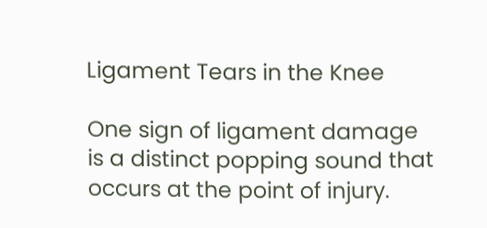Ligament Tears in the Knee

One sign of ligament damage is a distinct popping sound that occurs at the point of injury.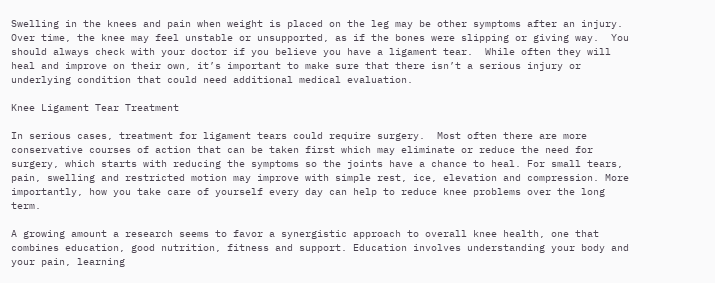Swelling in the knees and pain when weight is placed on the leg may be other symptoms after an injury. Over time, the knee may feel unstable or unsupported, as if the bones were slipping or giving way.  You should always check with your doctor if you believe you have a ligament tear.  While often they will heal and improve on their own, it’s important to make sure that there isn’t a serious injury or underlying condition that could need additional medical evaluation.

Knee Ligament Tear Treatment

In serious cases, treatment for ligament tears could require surgery.  Most often there are more conservative courses of action that can be taken first which may eliminate or reduce the need for surgery, which starts with reducing the symptoms so the joints have a chance to heal. For small tears, pain, swelling and restricted motion may improve with simple rest, ice, elevation and compression. More importantly, how you take care of yourself every day can help to reduce knee problems over the long term.

A growing amount a research seems to favor a synergistic approach to overall knee health, one that combines education, good nutrition, fitness and support. Education involves understanding your body and your pain, learning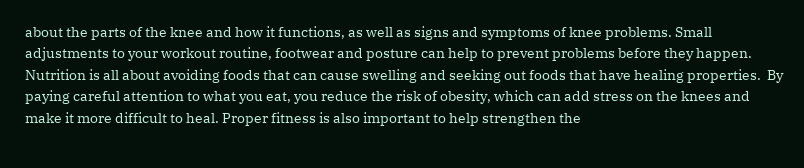about the parts of the knee and how it functions, as well as signs and symptoms of knee problems. Small adjustments to your workout routine, footwear and posture can help to prevent problems before they happen. Nutrition is all about avoiding foods that can cause swelling and seeking out foods that have healing properties.  By paying careful attention to what you eat, you reduce the risk of obesity, which can add stress on the knees and make it more difficult to heal. Proper fitness is also important to help strengthen the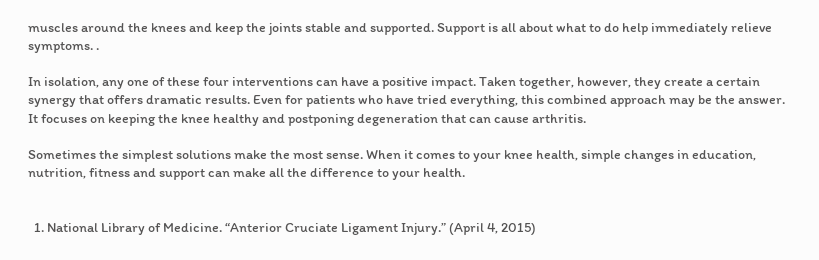muscles around the knees and keep the joints stable and supported. Support is all about what to do help immediately relieve symptoms. .

In isolation, any one of these four interventions can have a positive impact. Taken together, however, they create a certain synergy that offers dramatic results. Even for patients who have tried everything, this combined approach may be the answer. It focuses on keeping the knee healthy and postponing degeneration that can cause arthritis.

Sometimes the simplest solutions make the most sense. When it comes to your knee health, simple changes in education, nutrition, fitness and support can make all the difference to your health.


  1. National Library of Medicine. “Anterior Cruciate Ligament Injury.” (April 4, 2015)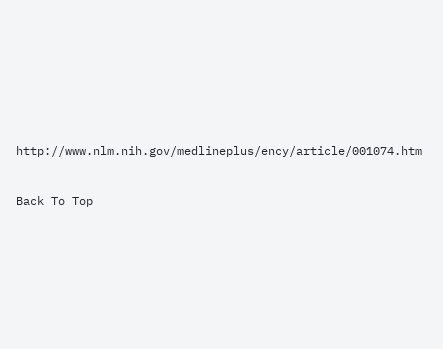http://www.nlm.nih.gov/medlineplus/ency/article/001074.htm


Back To Top